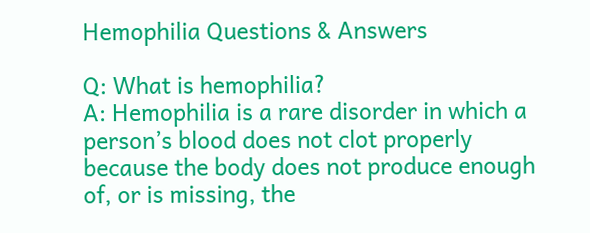Hemophilia Questions & Answers

Q: What is hemophilia?
A: Hemophilia is a rare disorder in which a person’s blood does not clot properly because the body does not produce enough of, or is missing, the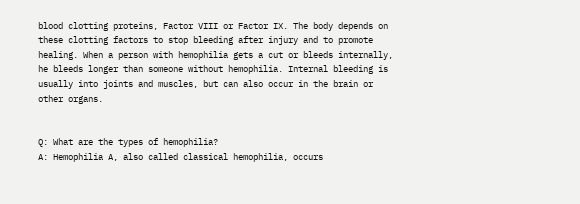blood clotting proteins, Factor VIII or Factor IX. The body depends on these clotting factors to stop bleeding after injury and to promote healing. When a person with hemophilia gets a cut or bleeds internally, he bleeds longer than someone without hemophilia. Internal bleeding is usually into joints and muscles, but can also occur in the brain or other organs.


Q: What are the types of hemophilia?
A: Hemophilia A, also called classical hemophilia, occurs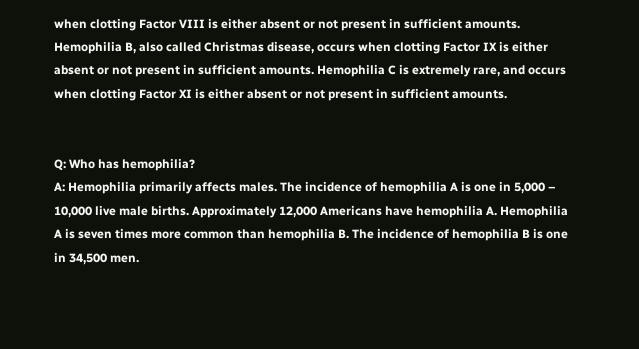when clotting Factor VIII is either absent or not present in sufficient amounts. Hemophilia B, also called Christmas disease, occurs when clotting Factor IX is either absent or not present in sufficient amounts. Hemophilia C is extremely rare, and occurs when clotting Factor XI is either absent or not present in sufficient amounts.


Q: Who has hemophilia?
A: Hemophilia primarily affects males. The incidence of hemophilia A is one in 5,000 – 10,000 live male births. Approximately 12,000 Americans have hemophilia A. Hemophilia A is seven times more common than hemophilia B. The incidence of hemophilia B is one in 34,500 men.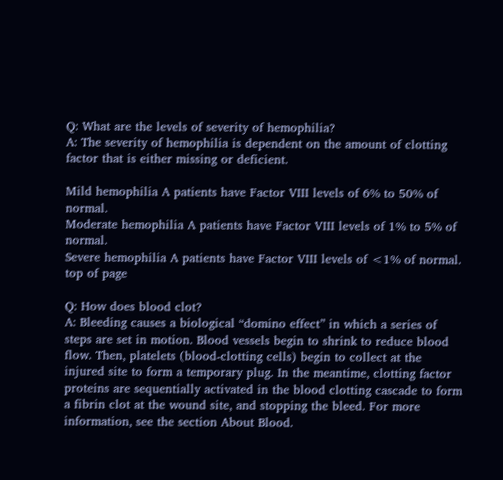Q: What are the levels of severity of hemophilia?
A: The severity of hemophilia is dependent on the amount of clotting factor that is either missing or deficient.

Mild hemophilia A patients have Factor VIII levels of 6% to 50% of normal.
Moderate hemophilia A patients have Factor VIII levels of 1% to 5% of normal.
Severe hemophilia A patients have Factor VIII levels of <1% of normal.
top of page

Q: How does blood clot?
A: Bleeding causes a biological “domino effect” in which a series of steps are set in motion. Blood vessels begin to shrink to reduce blood flow. Then, platelets (blood-clotting cells) begin to collect at the injured site to form a temporary plug. In the meantime, clotting factor proteins are sequentially activated in the blood clotting cascade to form a fibrin clot at the wound site, and stopping the bleed. For more information, see the section About Blood.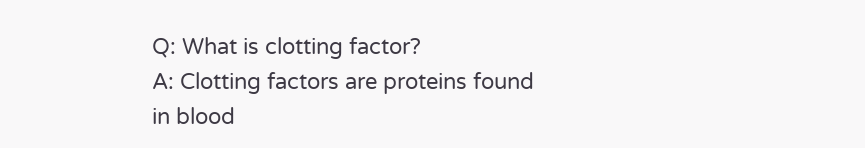Q: What is clotting factor?
A: Clotting factors are proteins found in blood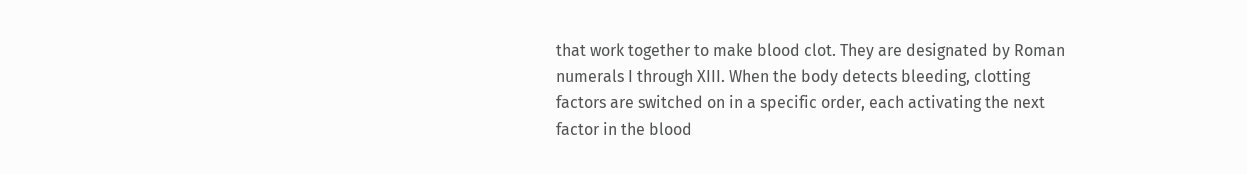that work together to make blood clot. They are designated by Roman numerals I through XIII. When the body detects bleeding, clotting factors are switched on in a specific order, each activating the next factor in the blood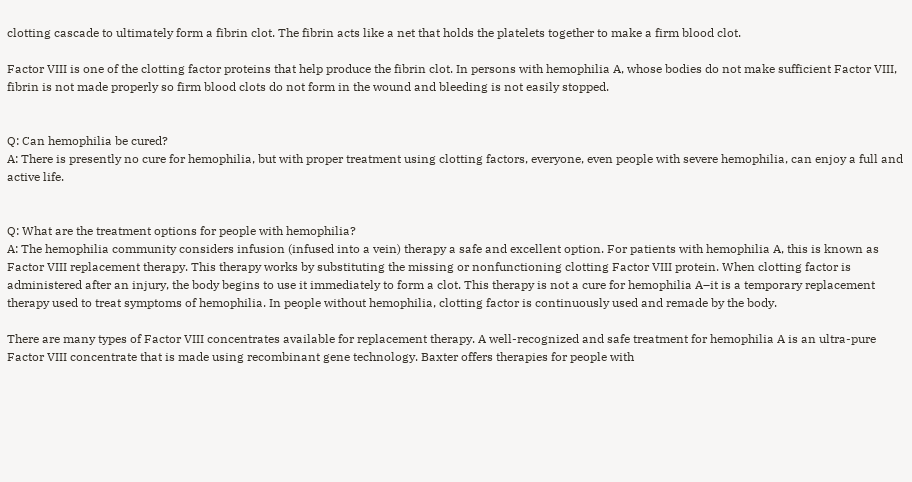clotting cascade to ultimately form a fibrin clot. The fibrin acts like a net that holds the platelets together to make a firm blood clot.

Factor VIII is one of the clotting factor proteins that help produce the fibrin clot. In persons with hemophilia A, whose bodies do not make sufficient Factor VIII, fibrin is not made properly so firm blood clots do not form in the wound and bleeding is not easily stopped.


Q: Can hemophilia be cured?
A: There is presently no cure for hemophilia, but with proper treatment using clotting factors, everyone, even people with severe hemophilia, can enjoy a full and active life.


Q: What are the treatment options for people with hemophilia?
A: The hemophilia community considers infusion (infused into a vein) therapy a safe and excellent option. For patients with hemophilia A, this is known as Factor VIII replacement therapy. This therapy works by substituting the missing or nonfunctioning clotting Factor VIII protein. When clotting factor is administered after an injury, the body begins to use it immediately to form a clot. This therapy is not a cure for hemophilia A–it is a temporary replacement therapy used to treat symptoms of hemophilia. In people without hemophilia, clotting factor is continuously used and remade by the body.

There are many types of Factor VIII concentrates available for replacement therapy. A well-recognized and safe treatment for hemophilia A is an ultra-pure Factor VIII concentrate that is made using recombinant gene technology. Baxter offers therapies for people with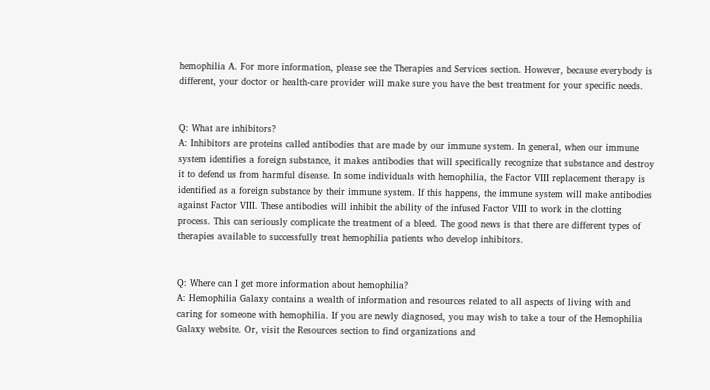hemophilia A. For more information, please see the Therapies and Services section. However, because everybody is different, your doctor or health-care provider will make sure you have the best treatment for your specific needs.


Q: What are inhibitors?
A: Inhibitors are proteins called antibodies that are made by our immune system. In general, when our immune system identifies a foreign substance, it makes antibodies that will specifically recognize that substance and destroy it to defend us from harmful disease. In some individuals with hemophilia, the Factor VIII replacement therapy is identified as a foreign substance by their immune system. If this happens, the immune system will make antibodies against Factor VIII. These antibodies will inhibit the ability of the infused Factor VIII to work in the clotting process. This can seriously complicate the treatment of a bleed. The good news is that there are different types of therapies available to successfully treat hemophilia patients who develop inhibitors.


Q: Where can I get more information about hemophilia?
A: Hemophilia Galaxy contains a wealth of information and resources related to all aspects of living with and caring for someone with hemophilia. If you are newly diagnosed, you may wish to take a tour of the Hemophilia Galaxy website. Or, visit the Resources section to find organizations and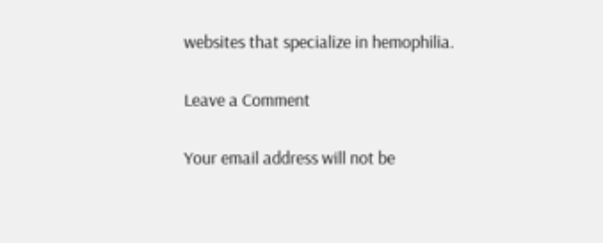websites that specialize in hemophilia.

Leave a Comment

Your email address will not be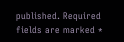published. Required fields are marked *